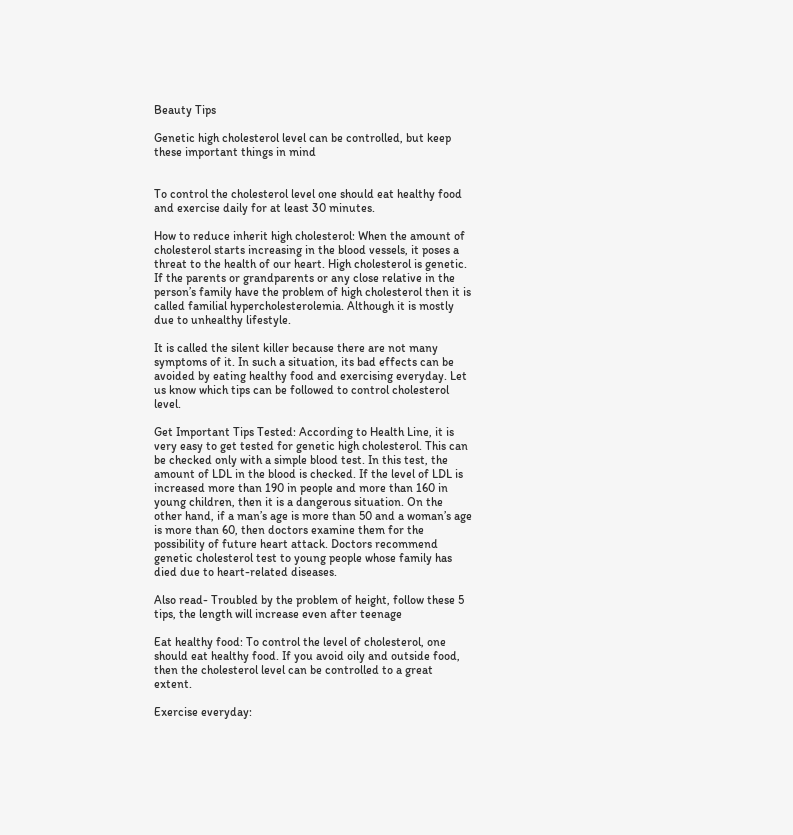Beauty Tips

Genetic high cholesterol level can be controlled, but keep these important things in mind


To control the cholesterol level one should eat healthy food and exercise daily for at least 30 minutes.

How to reduce inherit high cholesterol: When the amount of cholesterol starts increasing in the blood vessels, it poses a threat to the health of our heart. High cholesterol is genetic. If the parents or grandparents or any close relative in the person’s family have the problem of high cholesterol then it is called familial hypercholesterolemia. Although it is mostly due to unhealthy lifestyle.

It is called the silent killer because there are not many symptoms of it. In such a situation, its bad effects can be avoided by eating healthy food and exercising everyday. Let us know which tips can be followed to control cholesterol level.

Get Important Tips Tested: According to Health Line, it is very easy to get tested for genetic high cholesterol. This can be checked only with a simple blood test. In this test, the amount of LDL in the blood is checked. If the level of LDL is increased more than 190 in people and more than 160 in young children, then it is a dangerous situation. On the other hand, if a man’s age is more than 50 and a woman’s age is more than 60, then doctors examine them for the possibility of future heart attack. Doctors recommend genetic cholesterol test to young people whose family has died due to heart-related diseases.

Also read- Troubled by the problem of height, follow these 5 tips, the length will increase even after teenage

Eat healthy food: To control the level of cholesterol, one should eat healthy food. If you avoid oily and outside food, then the cholesterol level can be controlled to a great extent.

Exercise everyday: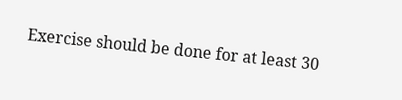Exercise should be done for at least 30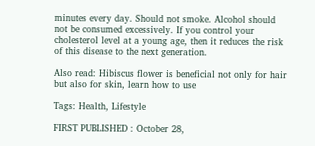minutes every day. Should not smoke. Alcohol should not be consumed excessively. If you control your cholesterol level at a young age, then it reduces the risk of this disease to the next generation.

Also read: Hibiscus flower is beneficial not only for hair but also for skin, learn how to use

Tags: Health, Lifestyle

FIRST PUBLISHED : October 28,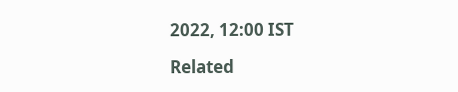2022, 12:00 IST

Related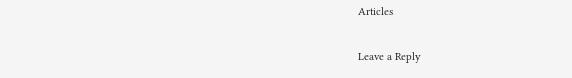Articles

Leave a Reply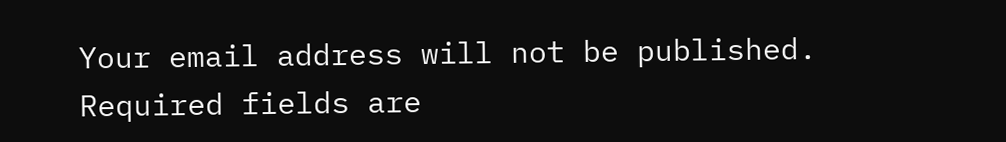Your email address will not be published. Required fields are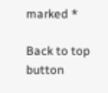marked *

Back to top button